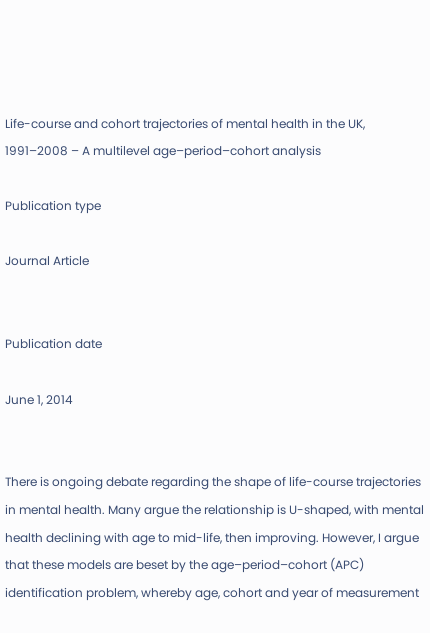Life-course and cohort trajectories of mental health in the UK, 1991–2008 – A multilevel age–period–cohort analysis

Publication type

Journal Article


Publication date

June 1, 2014


There is ongoing debate regarding the shape of life-course trajectories in mental health. Many argue the relationship is U-shaped, with mental health declining with age to mid-life, then improving. However, I argue that these models are beset by the age–period–cohort (APC) identification problem, whereby age, cohort and year of measurement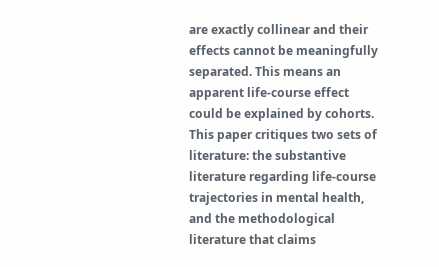are exactly collinear and their effects cannot be meaningfully separated. This means an apparent life-course effect could be explained by cohorts. This paper critiques two sets of literature: the substantive literature regarding life-course trajectories in mental health, and the methodological literature that claims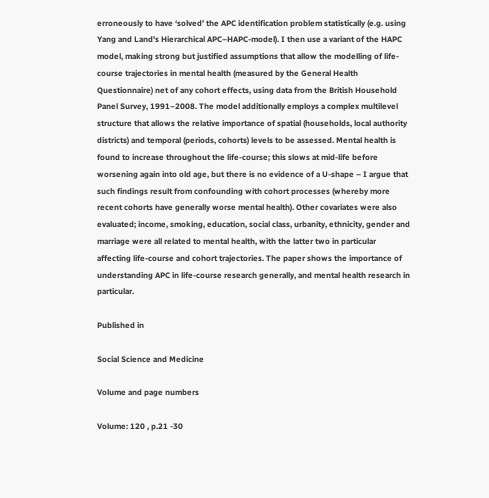erroneously to have ‘solved’ the APC identification problem statistically (e.g. using Yang and Land's Hierarchical APC–HAPC-model). I then use a variant of the HAPC model, making strong but justified assumptions that allow the modelling of life-course trajectories in mental health (measured by the General Health Questionnaire) net of any cohort effects, using data from the British Household Panel Survey, 1991–2008. The model additionally employs a complex multilevel structure that allows the relative importance of spatial (households, local authority districts) and temporal (periods, cohorts) levels to be assessed. Mental health is found to increase throughout the life-course; this slows at mid-life before worsening again into old age, but there is no evidence of a U-shape – I argue that such findings result from confounding with cohort processes (whereby more recent cohorts have generally worse mental health). Other covariates were also evaluated; income, smoking, education, social class, urbanity, ethnicity, gender and marriage were all related to mental health, with the latter two in particular affecting life-course and cohort trajectories. The paper shows the importance of understanding APC in life-course research generally, and mental health research in particular.

Published in

Social Science and Medicine

Volume and page numbers

Volume: 120 , p.21 -30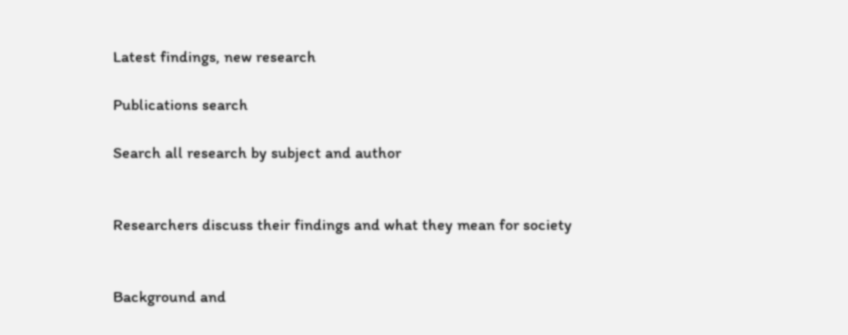Latest findings, new research

Publications search

Search all research by subject and author


Researchers discuss their findings and what they mean for society


Background and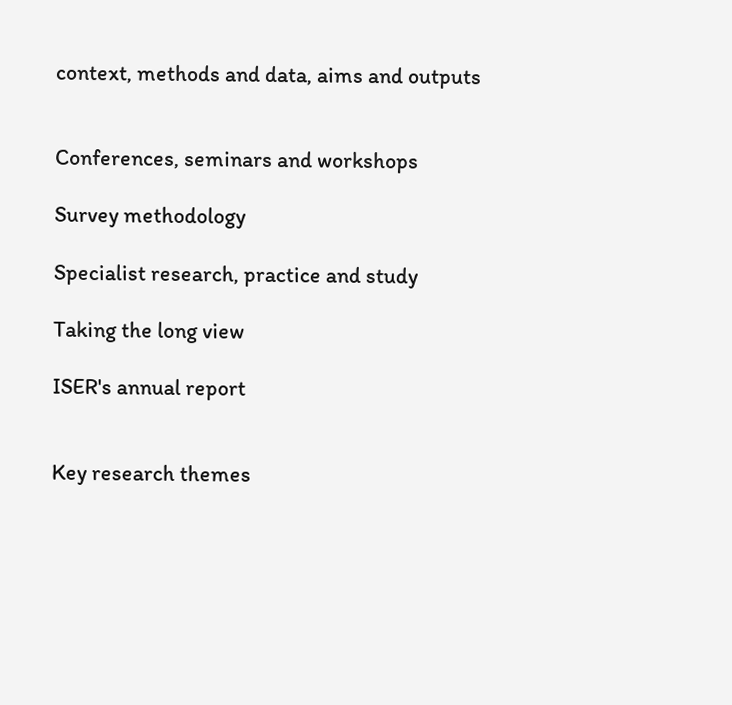context, methods and data, aims and outputs


Conferences, seminars and workshops

Survey methodology

Specialist research, practice and study

Taking the long view

ISER's annual report


Key research themes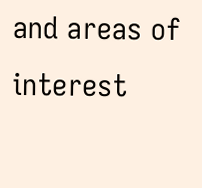and areas of interest